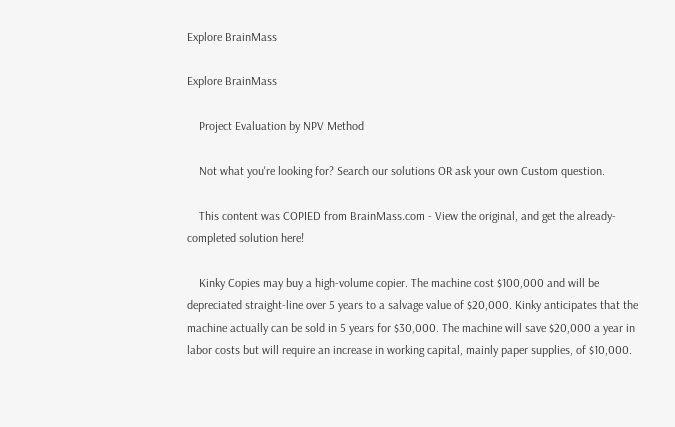Explore BrainMass

Explore BrainMass

    Project Evaluation by NPV Method

    Not what you're looking for? Search our solutions OR ask your own Custom question.

    This content was COPIED from BrainMass.com - View the original, and get the already-completed solution here!

    Kinky Copies may buy a high-volume copier. The machine cost $100,000 and will be depreciated straight-line over 5 years to a salvage value of $20,000. Kinky anticipates that the machine actually can be sold in 5 years for $30,000. The machine will save $20,000 a year in labor costs but will require an increase in working capital, mainly paper supplies, of $10,000.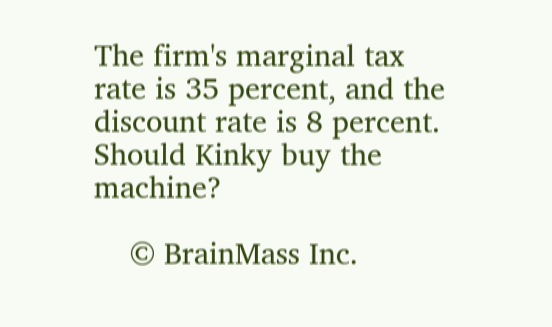The firm's marginal tax rate is 35 percent, and the discount rate is 8 percent. Should Kinky buy the machine?

    © BrainMass Inc.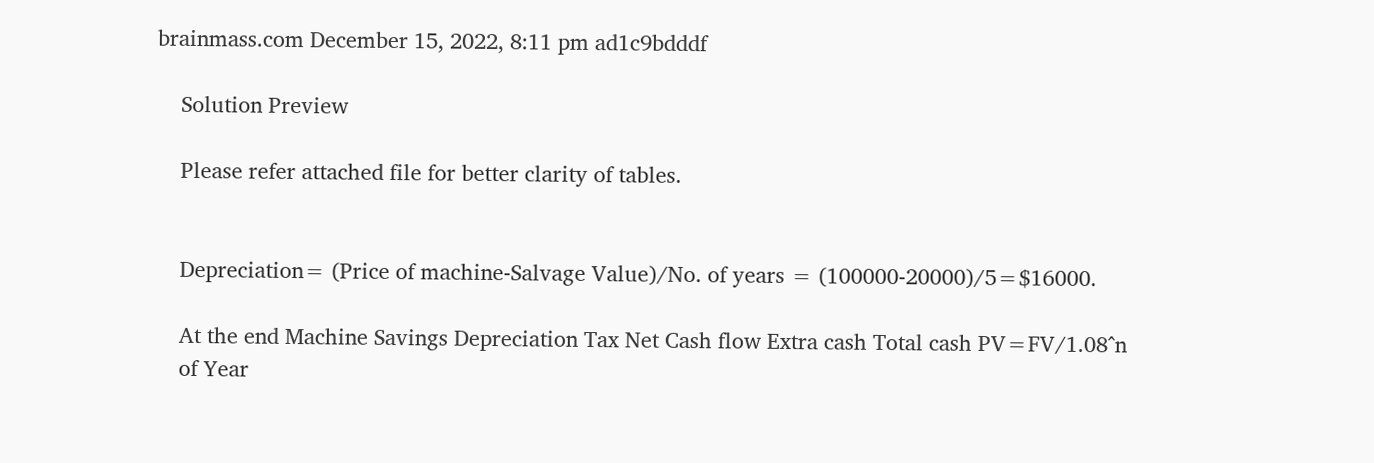brainmass.com December 15, 2022, 8:11 pm ad1c9bdddf

    Solution Preview

    Please refer attached file for better clarity of tables.


    Depreciation= (Price of machine-Salvage Value)/No. of years = (100000-20000)/5=$16000.

    At the end Machine Savings Depreciation Tax Net Cash flow Extra cash Total cash PV=FV/1.08^n
    of Year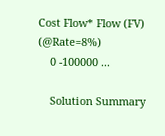Cost Flow* Flow (FV) (@Rate=8%)
    0 -100000 ...

    Solution Summary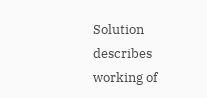Solution describes working of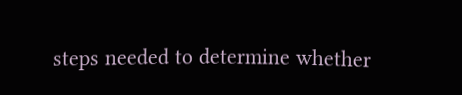steps needed to determine whether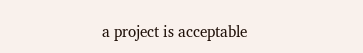a project is acceptable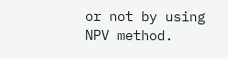or not by using NPV method.